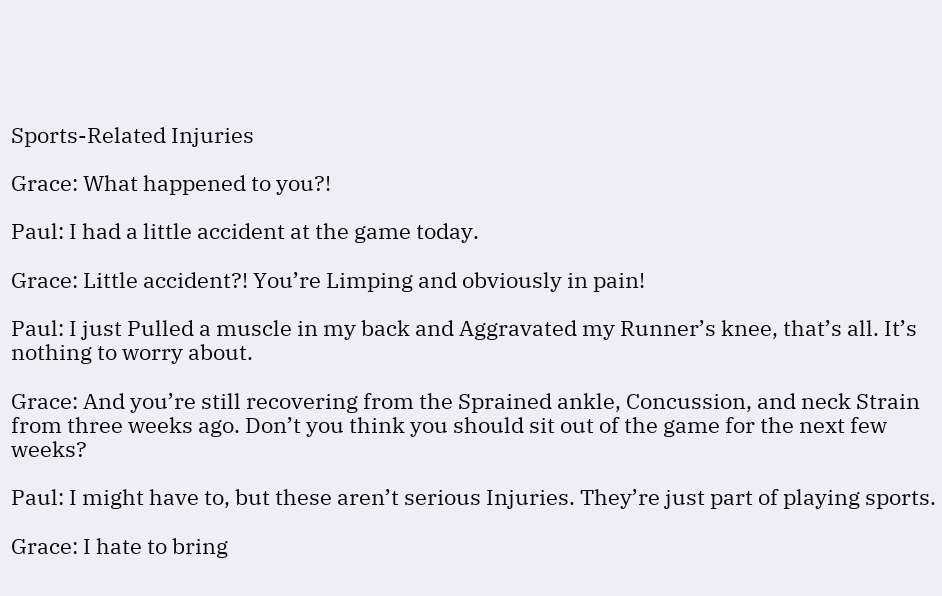Sports-Related Injuries

Grace: What happened to you?!

Paul: I had a little accident at the game today.

Grace: Little accident?! You’re Limping and obviously in pain!

Paul: I just Pulled a muscle in my back and Aggravated my Runner’s knee, that’s all. It’s nothing to worry about.

Grace: And you’re still recovering from the Sprained ankle, Concussion, and neck Strain from three weeks ago. Don’t you think you should sit out of the game for the next few weeks?

Paul: I might have to, but these aren’t serious Injuries. They’re just part of playing sports.

Grace: I hate to bring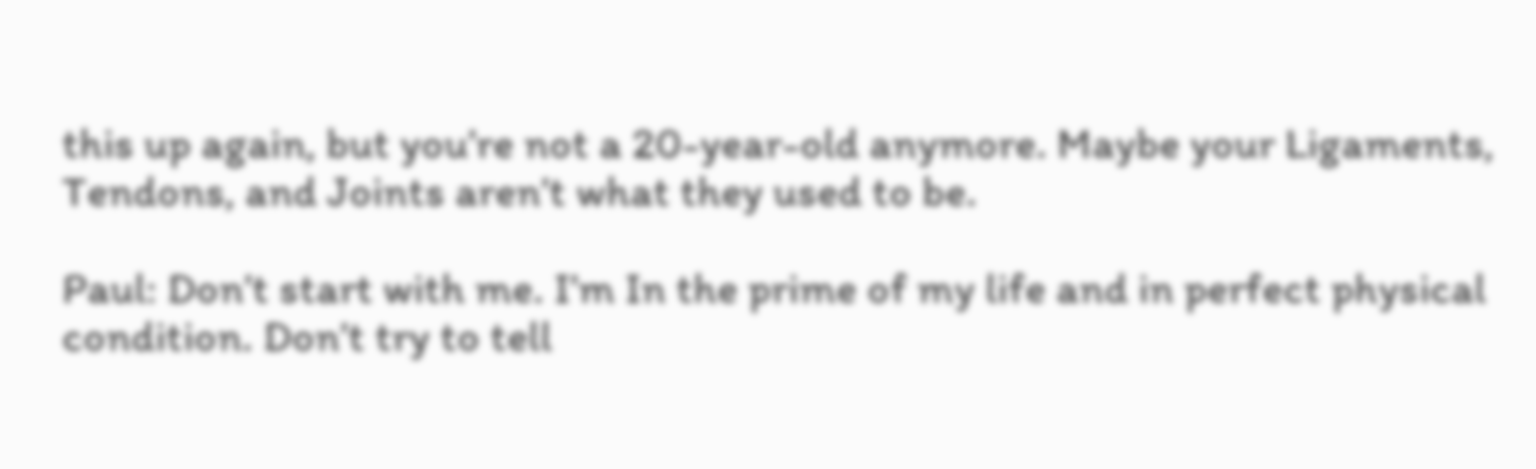this up again, but you’re not a 20-year-old anymore. Maybe your Ligaments, Tendons, and Joints aren’t what they used to be.

Paul: Don’t start with me. I’m In the prime of my life and in perfect physical condition. Don’t try to tell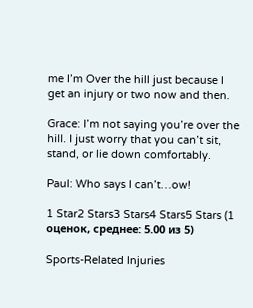me I’m Over the hill just because I get an injury or two now and then.

Grace: I’m not saying you’re over the hill. I just worry that you can’t sit, stand, or lie down comfortably.

Paul: Who says I can’t…ow!

1 Star2 Stars3 Stars4 Stars5 Stars (1 оценок, среднее: 5.00 из 5)

Sports-Related Injuries